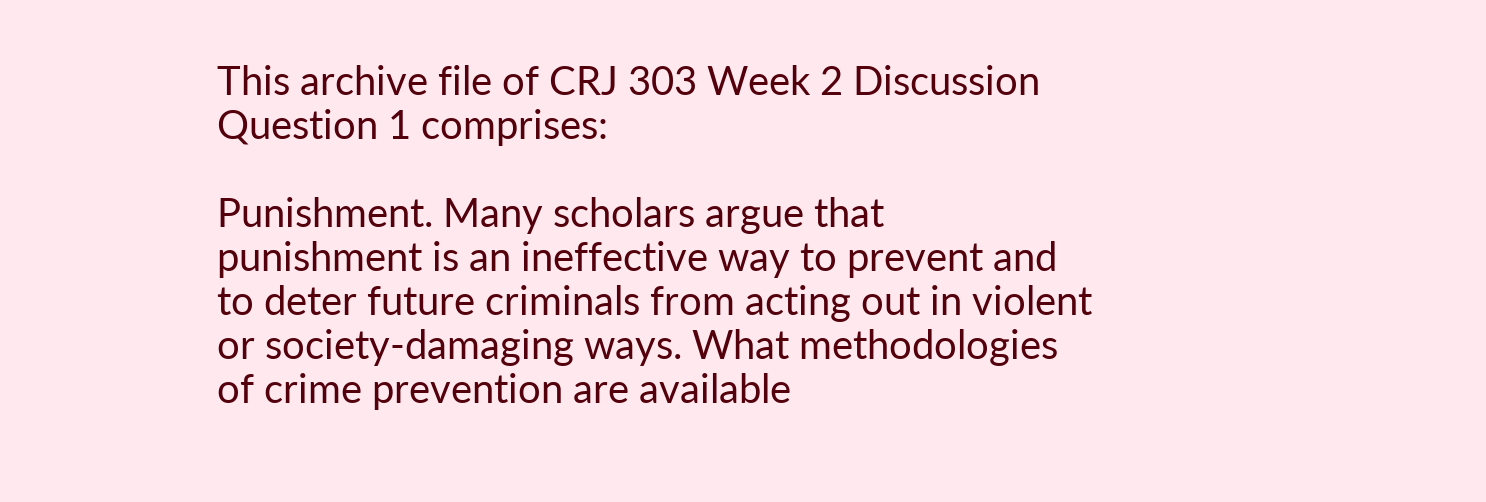This archive file of CRJ 303 Week 2 Discussion Question 1 comprises:

Punishment. Many scholars argue that punishment is an ineffective way to prevent and to deter future criminals from acting out in violent or society-damaging ways. What methodologies of crime prevention are available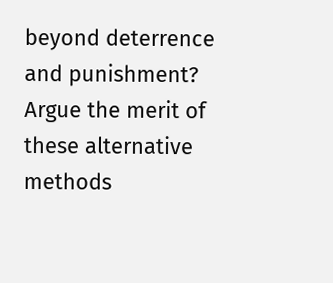beyond deterrence and punishment? Argue the merit of these alternative methods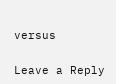versus

Leave a Reply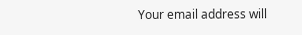Your email address will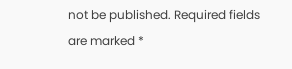not be published. Required fields are marked *